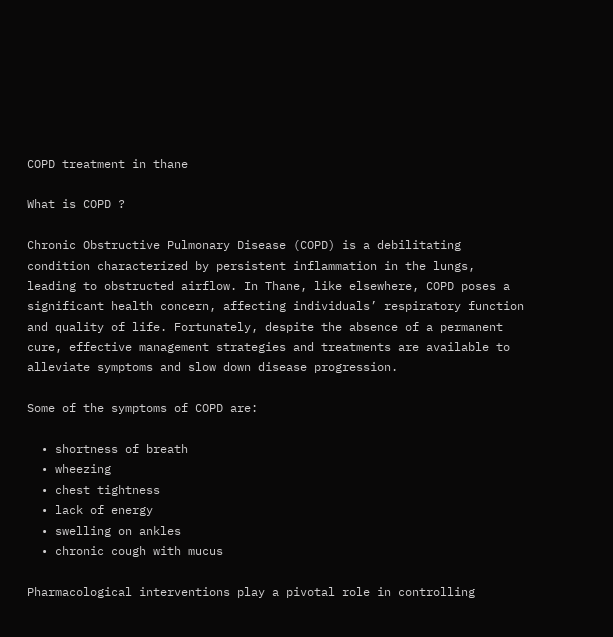COPD treatment in thane

What is COPD ?

Chronic Obstructive Pulmonary Disease (COPD) is a debilitating condition characterized by persistent inflammation in the lungs, leading to obstructed airflow. In Thane, like elsewhere, COPD poses a significant health concern, affecting individuals’ respiratory function and quality of life. Fortunately, despite the absence of a permanent cure, effective management strategies and treatments are available to alleviate symptoms and slow down disease progression.

Some of the symptoms of COPD are:

  • shortness of breath
  • wheezing
  • chest tightness
  • lack of energy
  • swelling on ankles
  • chronic cough with mucus

Pharmacological interventions play a pivotal role in controlling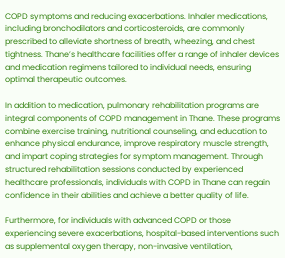COPD symptoms and reducing exacerbations. Inhaler medications, including bronchodilators and corticosteroids, are commonly prescribed to alleviate shortness of breath, wheezing, and chest tightness. Thane’s healthcare facilities offer a range of inhaler devices and medication regimens tailored to individual needs, ensuring optimal therapeutic outcomes.

In addition to medication, pulmonary rehabilitation programs are integral components of COPD management in Thane. These programs combine exercise training, nutritional counseling, and education to enhance physical endurance, improve respiratory muscle strength, and impart coping strategies for symptom management. Through structured rehabilitation sessions conducted by experienced healthcare professionals, individuals with COPD in Thane can regain confidence in their abilities and achieve a better quality of life.

Furthermore, for individuals with advanced COPD or those experiencing severe exacerbations, hospital-based interventions such as supplemental oxygen therapy, non-invasive ventilation,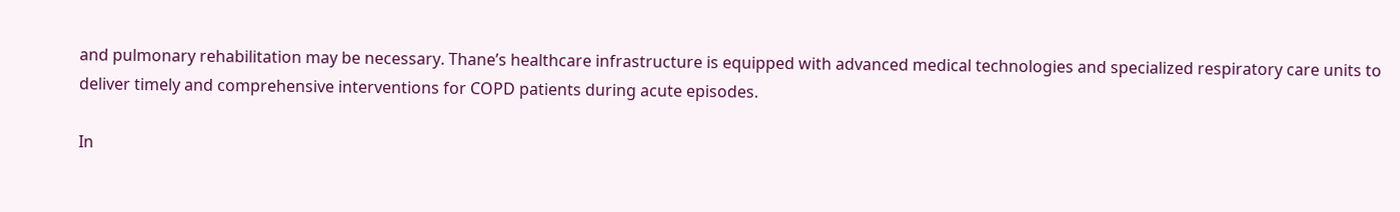and pulmonary rehabilitation may be necessary. Thane’s healthcare infrastructure is equipped with advanced medical technologies and specialized respiratory care units to deliver timely and comprehensive interventions for COPD patients during acute episodes.

In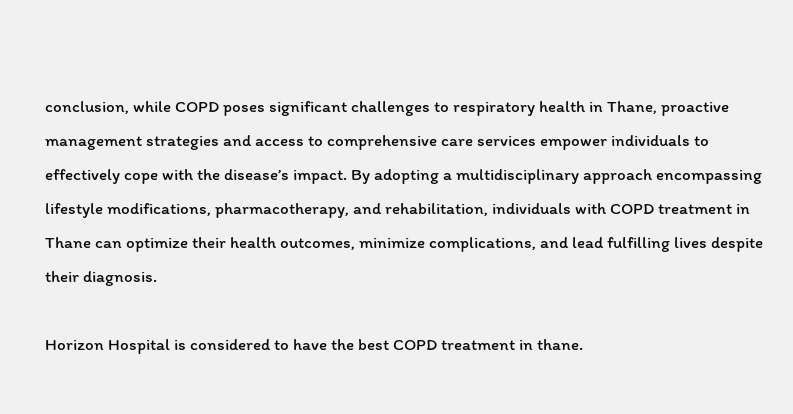conclusion, while COPD poses significant challenges to respiratory health in Thane, proactive management strategies and access to comprehensive care services empower individuals to effectively cope with the disease’s impact. By adopting a multidisciplinary approach encompassing lifestyle modifications, pharmacotherapy, and rehabilitation, individuals with COPD treatment in Thane can optimize their health outcomes, minimize complications, and lead fulfilling lives despite their diagnosis.

Horizon Hospital is considered to have the best COPD treatment in thane.